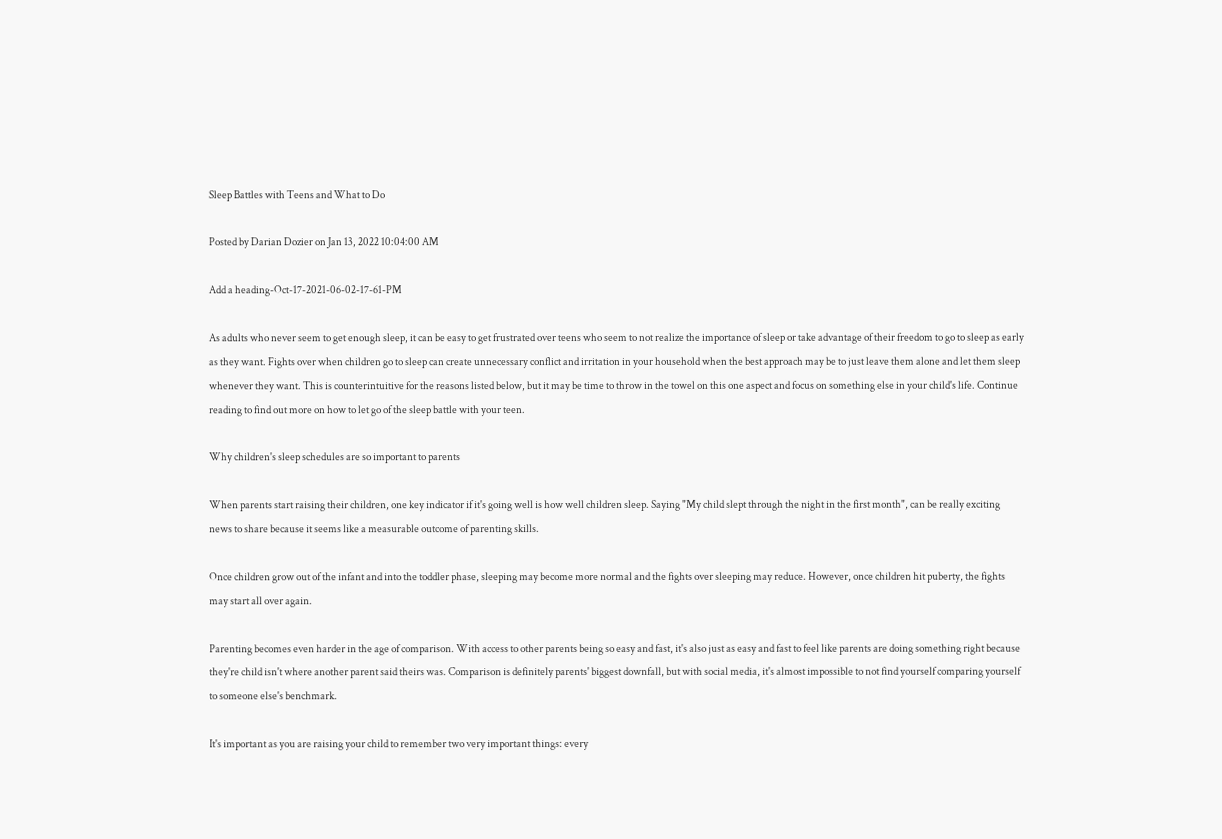Sleep Battles with Teens and What to Do

Posted by Darian Dozier on Jan 13, 2022 10:04:00 AM

Add a heading-Oct-17-2021-06-02-17-61-PM

As adults who never seem to get enough sleep, it can be easy to get frustrated over teens who seem to not realize the importance of sleep or take advantage of their freedom to go to sleep as early as they want. Fights over when children go to sleep can create unnecessary conflict and irritation in your household when the best approach may be to just leave them alone and let them sleep whenever they want. This is counterintuitive for the reasons listed below, but it may be time to throw in the towel on this one aspect and focus on something else in your child's life. Continue reading to find out more on how to let go of the sleep battle with your teen.

Why children's sleep schedules are so important to parents

When parents start raising their children, one key indicator if it's going well is how well children sleep. Saying "My child slept through the night in the first month", can be really exciting news to share because it seems like a measurable outcome of parenting skills.

Once children grow out of the infant and into the toddler phase, sleeping may become more normal and the fights over sleeping may reduce. However, once children hit puberty, the fights may start all over again.

Parenting becomes even harder in the age of comparison. With access to other parents being so easy and fast, it's also just as easy and fast to feel like parents are doing something right because they're child isn't where another parent said theirs was. Comparison is definitely parents' biggest downfall, but with social media, it's almost impossible to not find yourself comparing yourself to someone else's benchmark.

It's important as you are raising your child to remember two very important things: every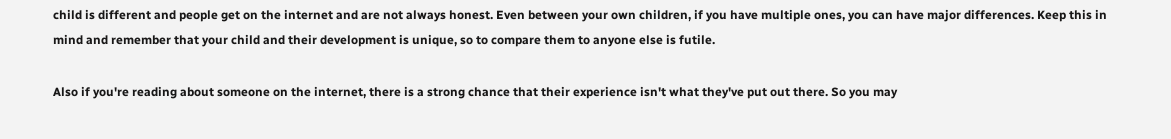child is different and people get on the internet and are not always honest. Even between your own children, if you have multiple ones, you can have major differences. Keep this in mind and remember that your child and their development is unique, so to compare them to anyone else is futile.

Also if you're reading about someone on the internet, there is a strong chance that their experience isn't what they've put out there. So you may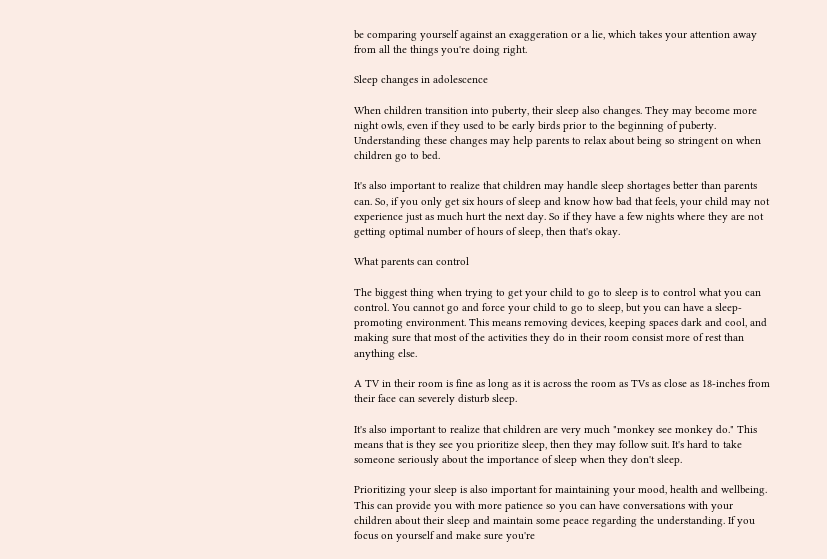be comparing yourself against an exaggeration or a lie, which takes your attention away from all the things you're doing right.

Sleep changes in adolescence

When children transition into puberty, their sleep also changes. They may become more night owls, even if they used to be early birds prior to the beginning of puberty. Understanding these changes may help parents to relax about being so stringent on when children go to bed.

It's also important to realize that children may handle sleep shortages better than parents can. So, if you only get six hours of sleep and know how bad that feels, your child may not experience just as much hurt the next day. So if they have a few nights where they are not getting optimal number of hours of sleep, then that's okay.

What parents can control

The biggest thing when trying to get your child to go to sleep is to control what you can control. You cannot go and force your child to go to sleep, but you can have a sleep-promoting environment. This means removing devices, keeping spaces dark and cool, and making sure that most of the activities they do in their room consist more of rest than anything else.

A TV in their room is fine as long as it is across the room as TVs as close as 18-inches from their face can severely disturb sleep.

It's also important to realize that children are very much "monkey see monkey do." This means that is they see you prioritize sleep, then they may follow suit. It's hard to take someone seriously about the importance of sleep when they don't sleep.

Prioritizing your sleep is also important for maintaining your mood, health and wellbeing. This can provide you with more patience so you can have conversations with your children about their sleep and maintain some peace regarding the understanding. If you focus on yourself and make sure you're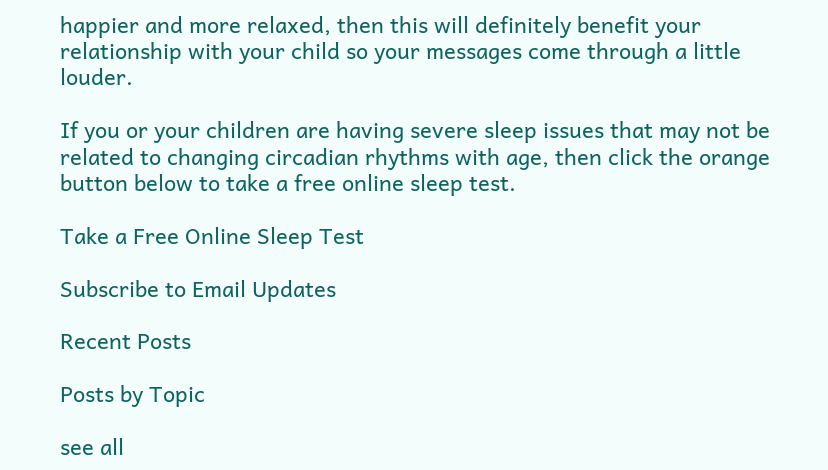happier and more relaxed, then this will definitely benefit your relationship with your child so your messages come through a little louder.

If you or your children are having severe sleep issues that may not be related to changing circadian rhythms with age, then click the orange button below to take a free online sleep test.

Take a Free Online Sleep Test

Subscribe to Email Updates

Recent Posts

Posts by Topic

see all